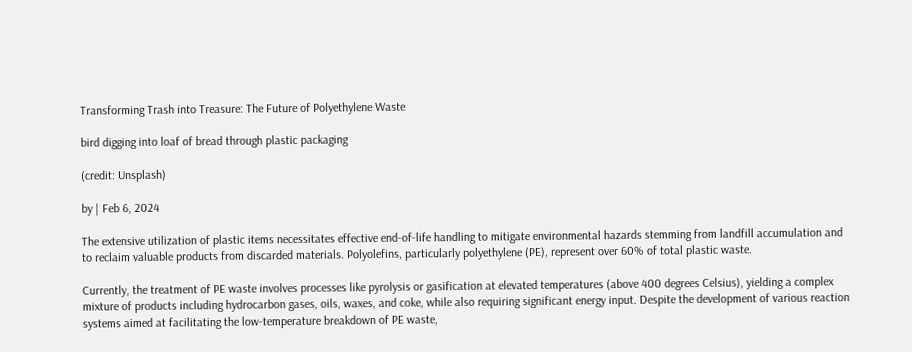Transforming Trash into Treasure: The Future of Polyethylene Waste

bird digging into loaf of bread through plastic packaging

(credit: Unsplash)

by | Feb 6, 2024

The extensive utilization of plastic items necessitates effective end-of-life handling to mitigate environmental hazards stemming from landfill accumulation and to reclaim valuable products from discarded materials. Polyolefins, particularly polyethylene (PE), represent over 60% of total plastic waste.

Currently, the treatment of PE waste involves processes like pyrolysis or gasification at elevated temperatures (above 400 degrees Celsius), yielding a complex mixture of products including hydrocarbon gases, oils, waxes, and coke, while also requiring significant energy input. Despite the development of various reaction systems aimed at facilitating the low-temperature breakdown of PE waste,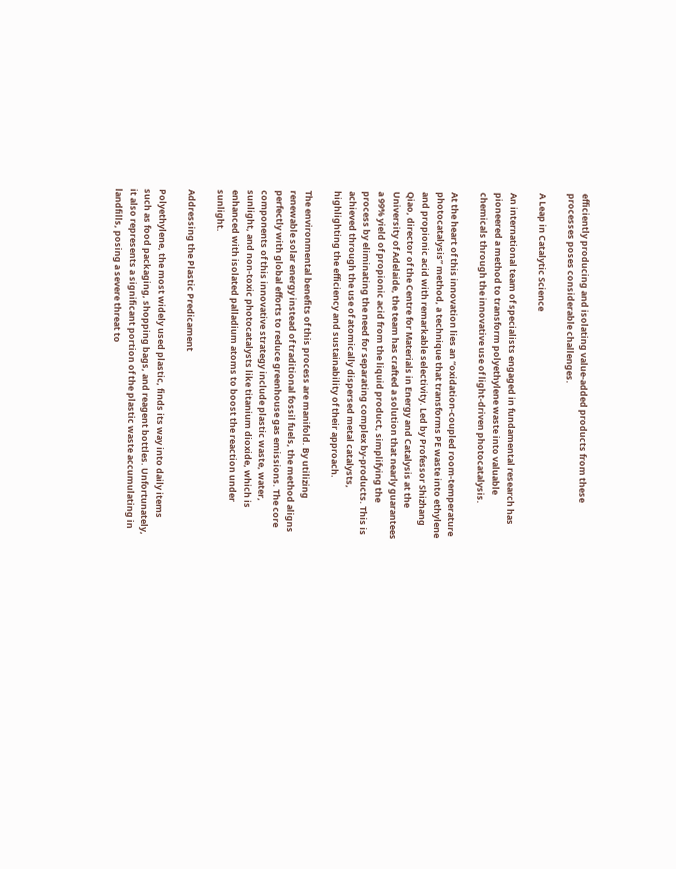efficiently producing and isolating value-added products from these processes poses considerable challenges.

A Leap in Catalytic Science

An international team of specialists engaged in fundamental research has pioneered a method to transform polyethylene waste into valuable chemicals through the innovative use of light-driven photocatalysis.

At the heart of this innovation lies an “oxidation-coupled room-temperature photocatalysis” method, a technique that transforms PE waste into ethylene and propionic acid with remarkable selectivity. Led by Professor Shizhang Qiao, director of the Centre for Materials in Energy and Catalysis at the University of Adelaide, the team has crafted a solution that nearly guarantees a 99% yield of propionic acid from the liquid product, simplifying the process by eliminating the need for separating complex by-products. This is achieved through the use of atomically dispersed metal catalysts, highlighting the efficiency and sustainability of their approach.

The environmental benefits of this process are manifold. By utilizing renewable solar energy instead of traditional fossil fuels, the method aligns perfectly with global efforts to reduce greenhouse gas emissions. The core components of this innovative strategy include plastic waste, water, sunlight, and non-toxic photocatalysts like titanium dioxide, which is enhanced with isolated palladium atoms to boost the reaction under sunlight.

Addressing the Plastic Predicament

Polyethylene, the most widely used plastic, finds its way into daily items such as food packaging, shopping bags, and reagent bottles. Unfortunately, it also represents a significant portion of the plastic waste accumulating in landfills, posing a severe threat to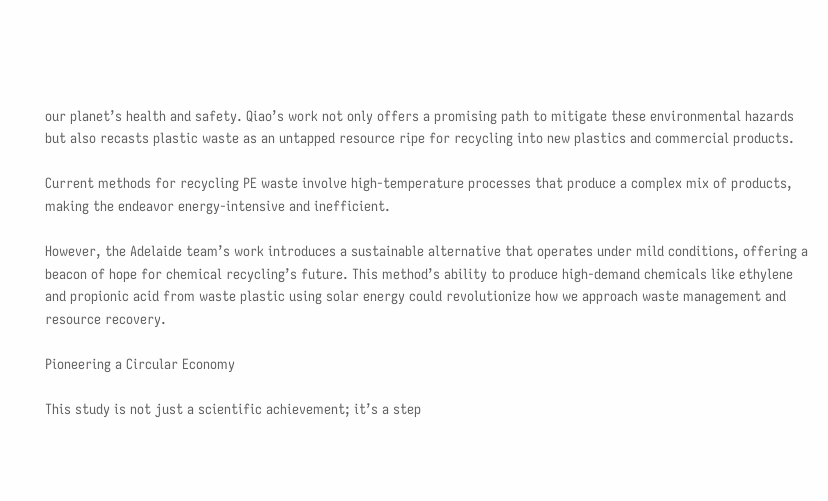our planet’s health and safety. Qiao’s work not only offers a promising path to mitigate these environmental hazards but also recasts plastic waste as an untapped resource ripe for recycling into new plastics and commercial products.

Current methods for recycling PE waste involve high-temperature processes that produce a complex mix of products, making the endeavor energy-intensive and inefficient.

However, the Adelaide team’s work introduces a sustainable alternative that operates under mild conditions, offering a beacon of hope for chemical recycling’s future. This method’s ability to produce high-demand chemicals like ethylene and propionic acid from waste plastic using solar energy could revolutionize how we approach waste management and resource recovery.

Pioneering a Circular Economy

This study is not just a scientific achievement; it’s a step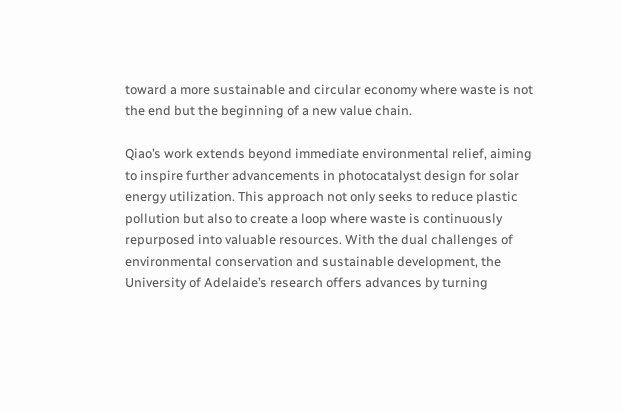toward a more sustainable and circular economy where waste is not the end but the beginning of a new value chain.

Qiao’s work extends beyond immediate environmental relief, aiming to inspire further advancements in photocatalyst design for solar energy utilization. This approach not only seeks to reduce plastic pollution but also to create a loop where waste is continuously repurposed into valuable resources. With the dual challenges of environmental conservation and sustainable development, the University of Adelaide’s research offers advances by turning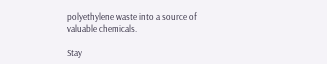polyethylene waste into a source of valuable chemicals.

Stay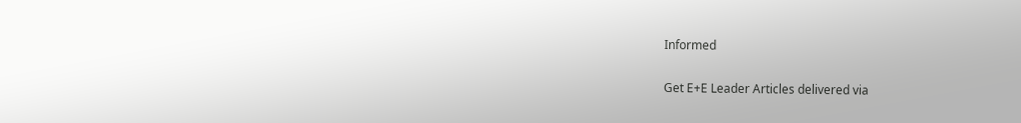Informed

Get E+E Leader Articles delivered via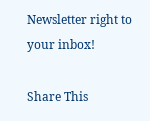Newsletter right to your inbox!

Share This